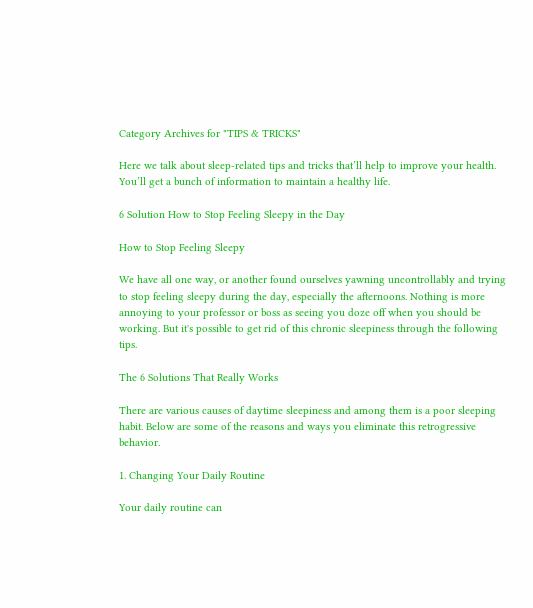Category Archives for "TIPS & TRICKS"

Here we talk about sleep-related tips and tricks that’ll help to improve your health. You’ll get a bunch of information to maintain a healthy life.

6 Solution How to Stop Feeling Sleepy in the Day

How to Stop Feeling Sleepy

We have all one way, or another found ourselves yawning uncontrollably and trying to stop feeling sleepy during the day, especially the afternoons. Nothing is more annoying to your professor or boss as seeing you doze off when you should be working. But it's possible to get rid of this chronic sleepiness through the following tips.

The 6 Solutions That Really Works

There are various causes of daytime sleepiness and among them is a poor sleeping habit. Below are some of the reasons and ways you eliminate this retrogressive behavior.

1. Changing Your Daily Routine

Your daily routine can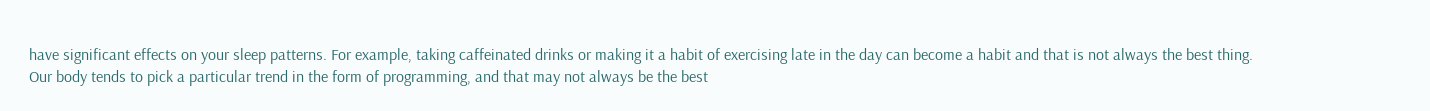have significant effects on your sleep patterns. For example, taking caffeinated drinks or making it a habit of exercising late in the day can become a habit and that is not always the best thing. Our body tends to pick a particular trend in the form of programming, and that may not always be the best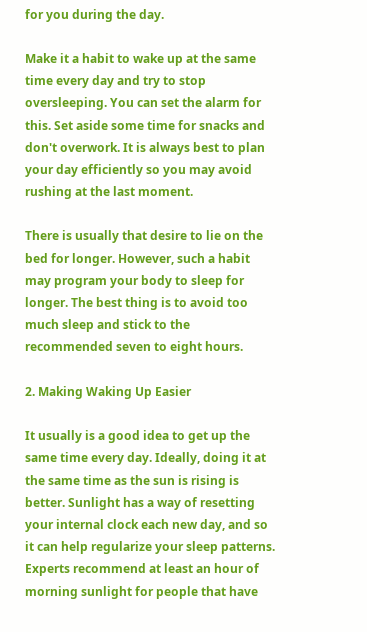for you during the day.

Make it a habit to wake up at the same time every day and try to stop oversleeping. You can set the alarm for this. Set aside some time for snacks and don't overwork. It is always best to plan your day efficiently so you may avoid rushing at the last moment.

There is usually that desire to lie on the bed for longer. However, such a habit may program your body to sleep for longer. The best thing is to avoid too much sleep and stick to the recommended seven to eight hours.

2. Making Waking Up Easier

It usually is a good idea to get up the same time every day. Ideally, doing it at the same time as the sun is rising is better. Sunlight has a way of resetting your internal clock each new day, and so it can help regularize your sleep patterns. Experts recommend at least an hour of morning sunlight for people that have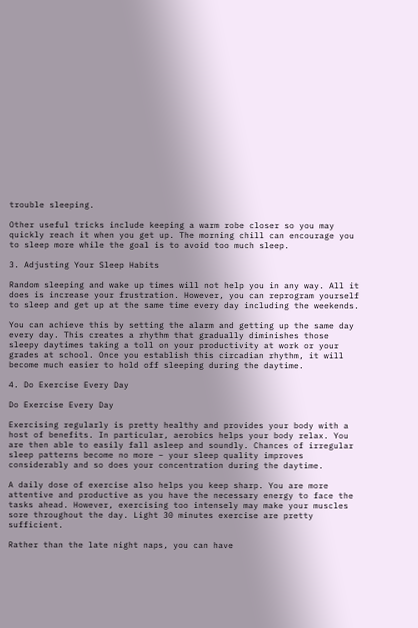trouble sleeping.

Other useful tricks include keeping a warm robe closer so you may quickly reach it when you get up. The morning chill can encourage you to sleep more while the goal is to avoid too much sleep.

3. Adjusting Your Sleep Habits

Random sleeping and wake up times will not help you in any way. All it does is increase your frustration. However, you can reprogram yourself to sleep and get up at the same time every day including the weekends.

You can achieve this by setting the alarm and getting up the same day every day. This creates a rhythm that gradually diminishes those sleepy daytimes taking a toll on your productivity at work or your grades at school. Once you establish this circadian rhythm, it will become much easier to hold off sleeping during the daytime.

4. Do Exercise Every Day

Do Exercise Every Day

Exercising regularly is pretty healthy and provides your body with a host of benefits. In particular, aerobics helps your body relax. You are then able to easily fall asleep and soundly. Chances of irregular sleep patterns become no more – your sleep quality improves considerably and so does your concentration during the daytime.

A daily dose of exercise also helps you keep sharp. You are more attentive and productive as you have the necessary energy to face the tasks ahead. However, exercising too intensely may make your muscles sore throughout the day. Light 30 minutes exercise are pretty sufficient.

Rather than the late night naps, you can have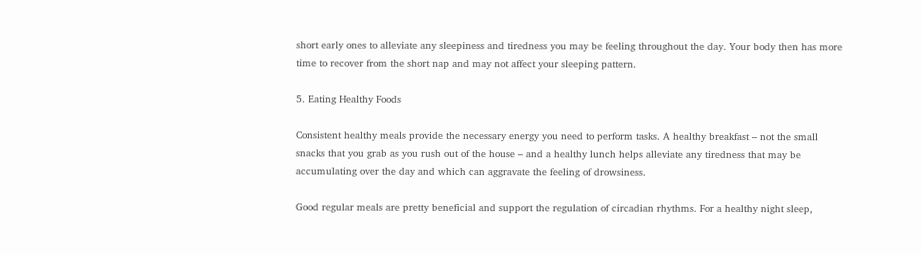short early ones to alleviate any sleepiness and tiredness you may be feeling throughout the day. Your body then has more time to recover from the short nap and may not affect your sleeping pattern.

5. Eating Healthy Foods

Consistent healthy meals provide the necessary energy you need to perform tasks. A healthy breakfast – not the small snacks that you grab as you rush out of the house – and a healthy lunch helps alleviate any tiredness that may be accumulating over the day and which can aggravate the feeling of drowsiness.

Good regular meals are pretty beneficial and support the regulation of circadian rhythms. For a healthy night sleep,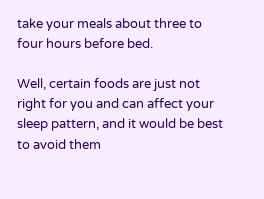take your meals about three to four hours before bed.

Well, certain foods are just not right for you and can affect your sleep pattern, and it would be best to avoid them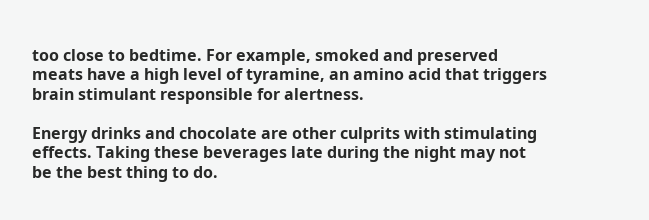too close to bedtime. For example, smoked and preserved meats have a high level of tyramine, an amino acid that triggers brain stimulant responsible for alertness.

Energy drinks and chocolate are other culprits with stimulating effects. Taking these beverages late during the night may not be the best thing to do.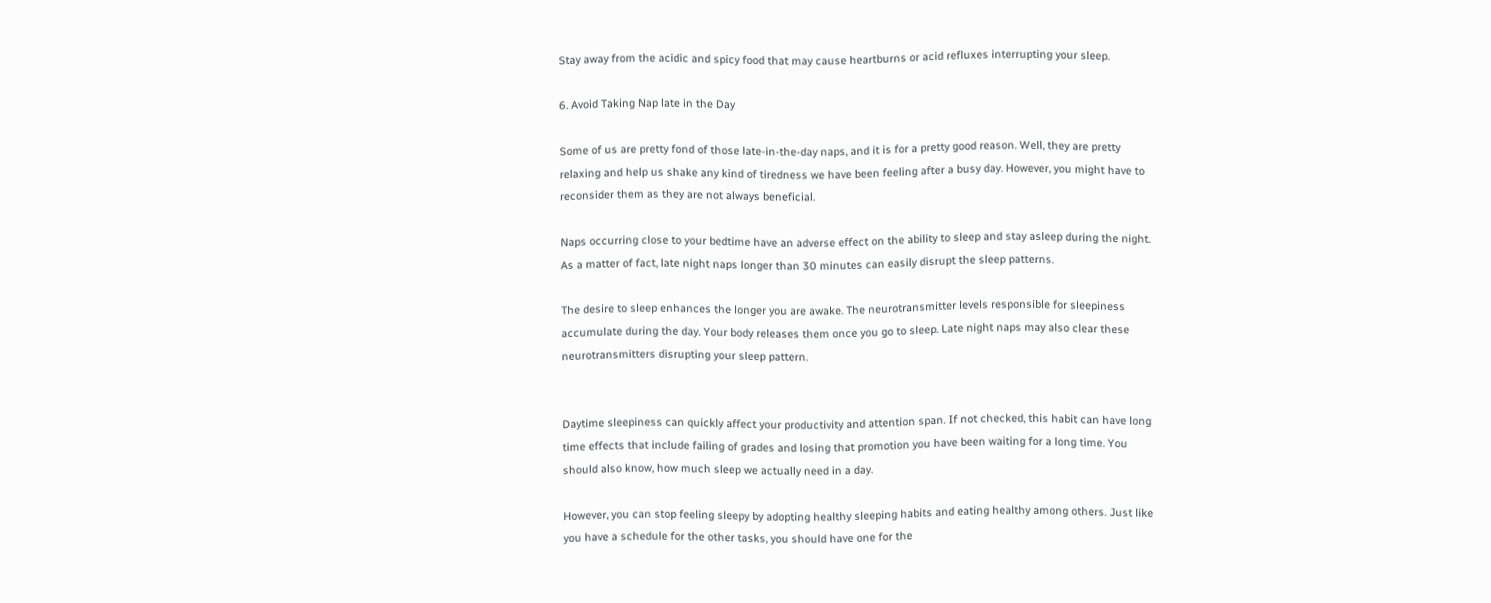Stay away from the acidic and spicy food that may cause heartburns or acid refluxes interrupting your sleep.

6. Avoid Taking Nap late in the Day

Some of us are pretty fond of those late-in-the-day naps, and it is for a pretty good reason. Well, they are pretty relaxing and help us shake any kind of tiredness we have been feeling after a busy day. However, you might have to reconsider them as they are not always beneficial.

Naps occurring close to your bedtime have an adverse effect on the ability to sleep and stay asleep during the night. As a matter of fact, late night naps longer than 30 minutes can easily disrupt the sleep patterns.

The desire to sleep enhances the longer you are awake. The neurotransmitter levels responsible for sleepiness accumulate during the day. Your body releases them once you go to sleep. Late night naps may also clear these neurotransmitters disrupting your sleep pattern.


Daytime sleepiness can quickly affect your productivity and attention span. If not checked, this habit can have long time effects that include failing of grades and losing that promotion you have been waiting for a long time. You should also know, how much sleep we actually need in a day.

However, you can stop feeling sleepy by adopting healthy sleeping habits and eating healthy among others. Just like you have a schedule for the other tasks, you should have one for the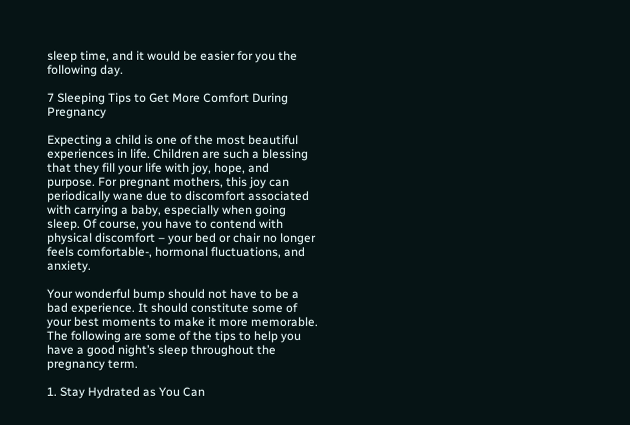sleep time, and it would be easier for you the following day.

7 Sleeping Tips to Get More Comfort During Pregnancy

Expecting a child is one of the most beautiful experiences in life. Children are such a blessing that they fill your life with joy, hope, and purpose. For pregnant mothers, this joy can periodically wane due to discomfort associated with carrying a baby, especially when going sleep. Of course, you have to contend with physical discomfort – your bed or chair no longer feels comfortable-, hormonal fluctuations, and anxiety.

Your wonderful bump should not have to be a bad experience. It should constitute some of your best moments to make it more memorable. The following are some of the tips to help you have a good night’s sleep throughout the pregnancy term.

1. Stay Hydrated as You Can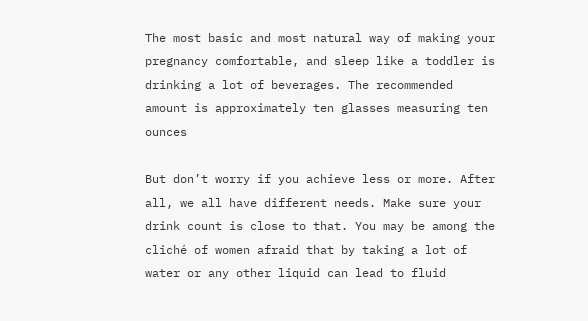The most basic and most natural way of making your pregnancy comfortable, and sleep like a toddler is drinking a lot of beverages. The recommended amount is approximately ten glasses measuring ten ounces

But don’t worry if you achieve less or more. After all, we all have different needs. Make sure your drink count is close to that. You may be among the cliché of women afraid that by taking a lot of water or any other liquid can lead to fluid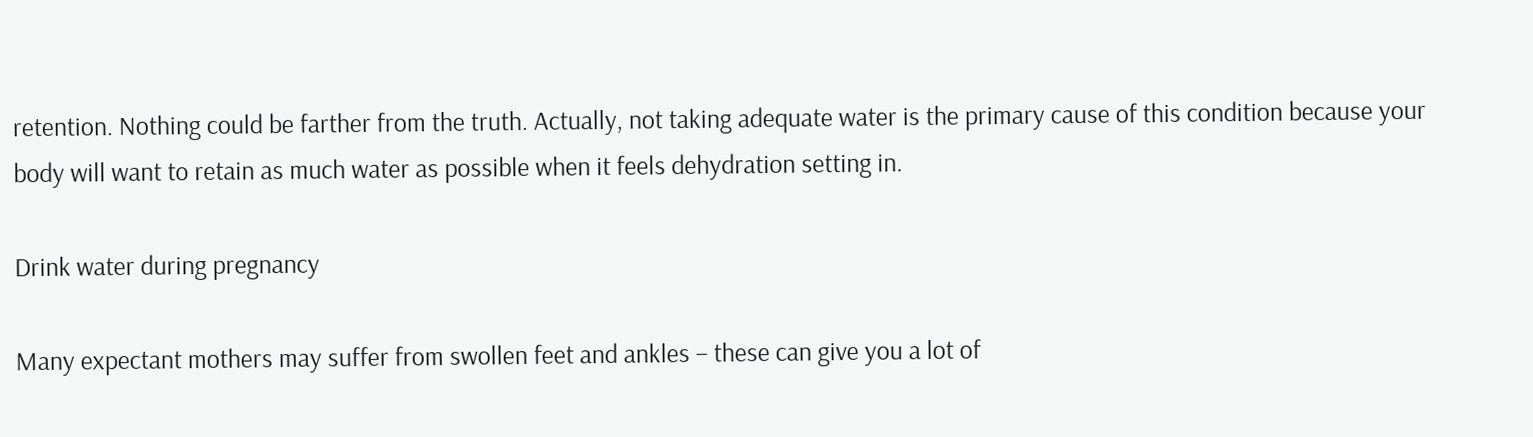retention. Nothing could be farther from the truth. Actually, not taking adequate water is the primary cause of this condition because your body will want to retain as much water as possible when it feels dehydration setting in.

Drink water during pregnancy

Many expectant mothers may suffer from swollen feet and ankles – these can give you a lot of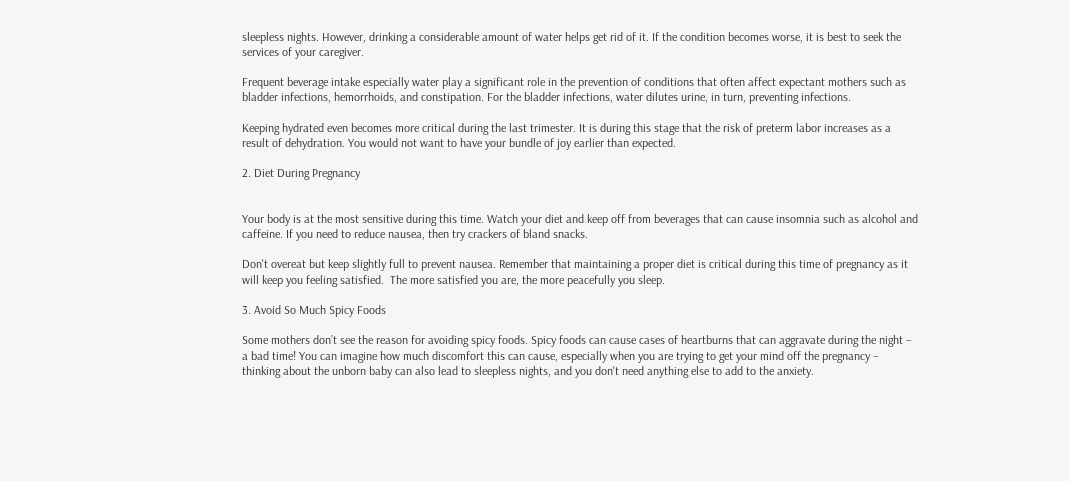sleepless nights. However, drinking a considerable amount of water helps get rid of it. If the condition becomes worse, it is best to seek the services of your caregiver.

Frequent beverage intake especially water play a significant role in the prevention of conditions that often affect expectant mothers such as bladder infections, hemorrhoids, and constipation. For the bladder infections, water dilutes urine, in turn, preventing infections.

Keeping hydrated even becomes more critical during the last trimester. It is during this stage that the risk of preterm labor increases as a result of dehydration. You would not want to have your bundle of joy earlier than expected.

2. Diet During Pregnancy


Your body is at the most sensitive during this time. Watch your diet and keep off from beverages that can cause insomnia such as alcohol and caffeine. If you need to reduce nausea, then try crackers of bland snacks.

Don't overeat but keep slightly full to prevent nausea. Remember that maintaining a proper diet is critical during this time of pregnancy as it will keep you feeling satisfied.  The more satisfied you are, the more peacefully you sleep.

3. Avoid So Much Spicy Foods

Some mothers don’t see the reason for avoiding spicy foods. Spicy foods can cause cases of heartburns that can aggravate during the night – a bad time! You can imagine how much discomfort this can cause, especially when you are trying to get your mind off the pregnancy – thinking about the unborn baby can also lead to sleepless nights, and you don't need anything else to add to the anxiety.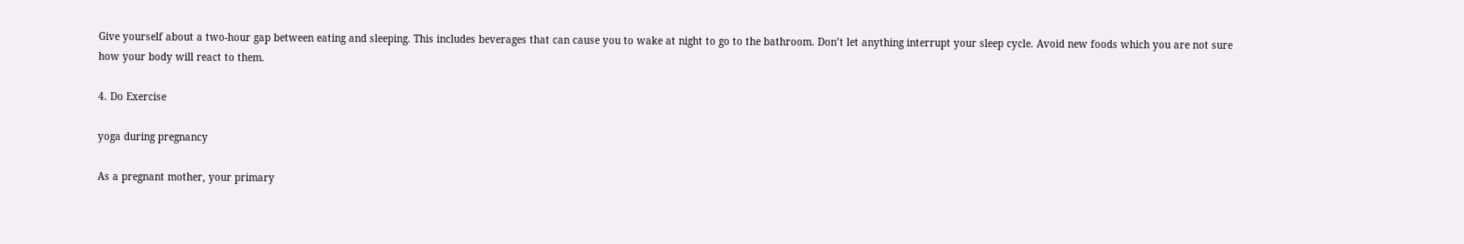Give yourself about a two-hour gap between eating and sleeping. This includes beverages that can cause you to wake at night to go to the bathroom. Don’t let anything interrupt your sleep cycle. Avoid new foods which you are not sure how your body will react to them.

4. Do Exercise

yoga during pregnancy

As a pregnant mother, your primary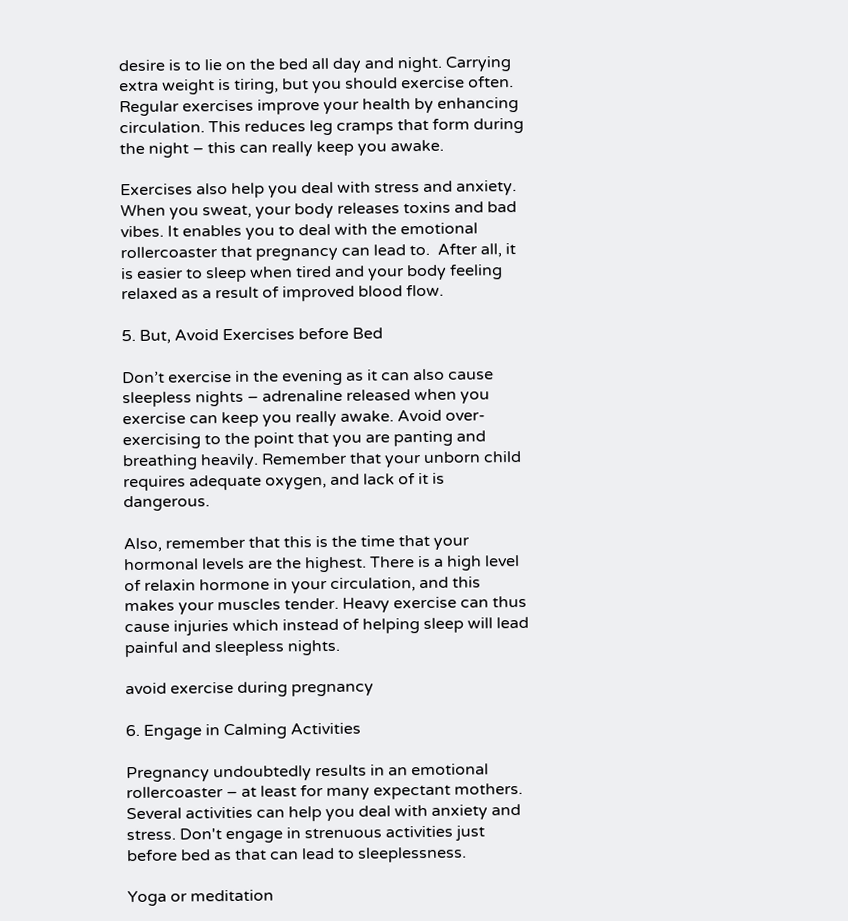desire is to lie on the bed all day and night. Carrying extra weight is tiring, but you should exercise often. Regular exercises improve your health by enhancing circulation. This reduces leg cramps that form during the night – this can really keep you awake.

Exercises also help you deal with stress and anxiety. When you sweat, your body releases toxins and bad vibes. It enables you to deal with the emotional rollercoaster that pregnancy can lead to.  After all, it is easier to sleep when tired and your body feeling relaxed as a result of improved blood flow.

5. But, Avoid Exercises before Bed

Don’t exercise in the evening as it can also cause sleepless nights – adrenaline released when you exercise can keep you really awake. Avoid over-exercising to the point that you are panting and breathing heavily. Remember that your unborn child requires adequate oxygen, and lack of it is dangerous.

Also, remember that this is the time that your hormonal levels are the highest. There is a high level of relaxin hormone in your circulation, and this makes your muscles tender. Heavy exercise can thus cause injuries which instead of helping sleep will lead painful and sleepless nights.

avoid exercise during pregnancy

6. Engage in Calming Activities

Pregnancy undoubtedly results in an emotional rollercoaster – at least for many expectant mothers. Several activities can help you deal with anxiety and stress. Don't engage in strenuous activities just before bed as that can lead to sleeplessness.

Yoga or meditation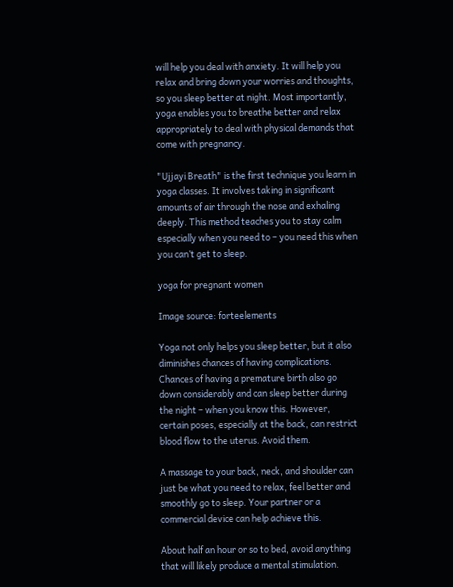will help you deal with anxiety. It will help you relax and bring down your worries and thoughts, so you sleep better at night. Most importantly, yoga enables you to breathe better and relax appropriately to deal with physical demands that come with pregnancy.

"Ujjayi Breath" is the first technique you learn in yoga classes. It involves taking in significant amounts of air through the nose and exhaling deeply. This method teaches you to stay calm especially when you need to – you need this when you can’t get to sleep.

yoga for pregnant women

Image source: forteelements

Yoga not only helps you sleep better, but it also diminishes chances of having complications. Chances of having a premature birth also go down considerably and can sleep better during the night – when you know this. However, certain poses, especially at the back, can restrict blood flow to the uterus. Avoid them.

A massage to your back, neck, and shoulder can just be what you need to relax, feel better and smoothly go to sleep. Your partner or a commercial device can help achieve this.

About half an hour or so to bed, avoid anything that will likely produce a mental stimulation.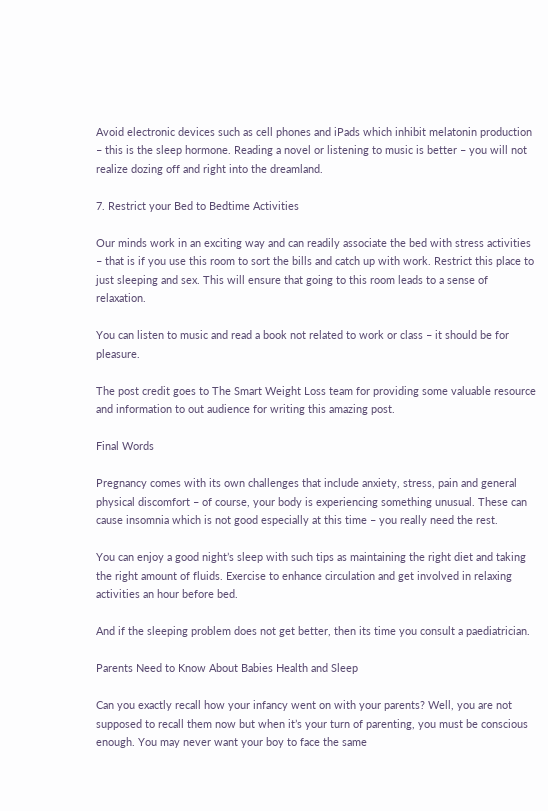Avoid electronic devices such as cell phones and iPads which inhibit melatonin production – this is the sleep hormone. Reading a novel or listening to music is better – you will not realize dozing off and right into the dreamland.

7. Restrict your Bed to Bedtime Activities

Our minds work in an exciting way and can readily associate the bed with stress activities – that is if you use this room to sort the bills and catch up with work. Restrict this place to just sleeping and sex. This will ensure that going to this room leads to a sense of relaxation.

You can listen to music and read a book not related to work or class – it should be for pleasure.

The post credit goes to The Smart Weight Loss team for providing some valuable resource and information to out audience for writing this amazing post.

Final Words

Pregnancy comes with its own challenges that include anxiety, stress, pain and general physical discomfort – of course, your body is experiencing something unusual. These can cause insomnia which is not good especially at this time – you really need the rest.

You can enjoy a good night’s sleep with such tips as maintaining the right diet and taking the right amount of fluids. Exercise to enhance circulation and get involved in relaxing activities an hour before bed.

And if the sleeping problem does not get better, then its time you consult a paediatrician.

Parents Need to Know About Babies Health and Sleep

Can you exactly recall how your infancy went on with your parents? Well, you are not supposed to recall them now but when it’s your turn of parenting, you must be conscious enough. You may never want your boy to face the same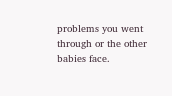problems you went through or the other babies face.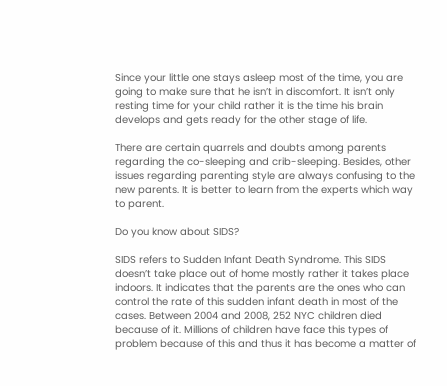Since your little one stays asleep most of the time, you are going to make sure that he isn’t in discomfort. It isn’t only resting time for your child rather it is the time his brain develops and gets ready for the other stage of life.

There are certain quarrels and doubts among parents regarding the co-sleeping and crib-sleeping. Besides, other issues regarding parenting style are always confusing to the new parents. It is better to learn from the experts which way to parent.

Do you know about SIDS?

SIDS refers to Sudden Infant Death Syndrome. This SIDS doesn’t take place out of home mostly rather it takes place indoors. It indicates that the parents are the ones who can control the rate of this sudden infant death in most of the cases. Between 2004 and 2008, 252 NYC children died because of it. Millions of children have face this types of problem because of this and thus it has become a matter of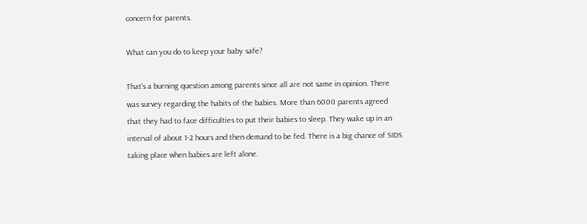concern for parents.

What can you do to keep your baby safe?

That’s a burning question among parents since all are not same in opinion. There was survey regarding the habits of the babies. More than 6000 parents agreed that they had to face difficulties to put their babies to sleep. They wake up in an interval of about 1-2 hours and then demand to be fed. There is a big chance of SIDS taking place when babies are left alone.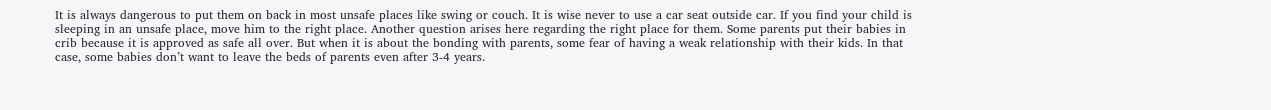It is always dangerous to put them on back in most unsafe places like swing or couch. It is wise never to use a car seat outside car. If you find your child is sleeping in an unsafe place, move him to the right place. Another question arises here regarding the right place for them. Some parents put their babies in crib because it is approved as safe all over. But when it is about the bonding with parents, some fear of having a weak relationship with their kids. In that case, some babies don’t want to leave the beds of parents even after 3-4 years.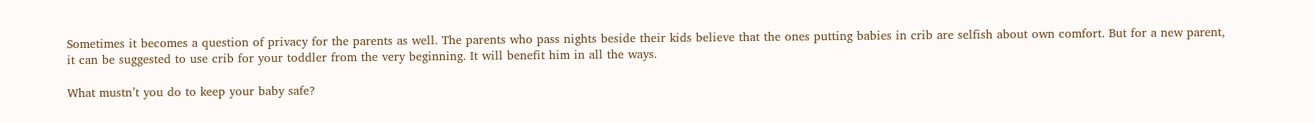Sometimes it becomes a question of privacy for the parents as well. The parents who pass nights beside their kids believe that the ones putting babies in crib are selfish about own comfort. But for a new parent, it can be suggested to use crib for your toddler from the very beginning. It will benefit him in all the ways.

What mustn’t you do to keep your baby safe?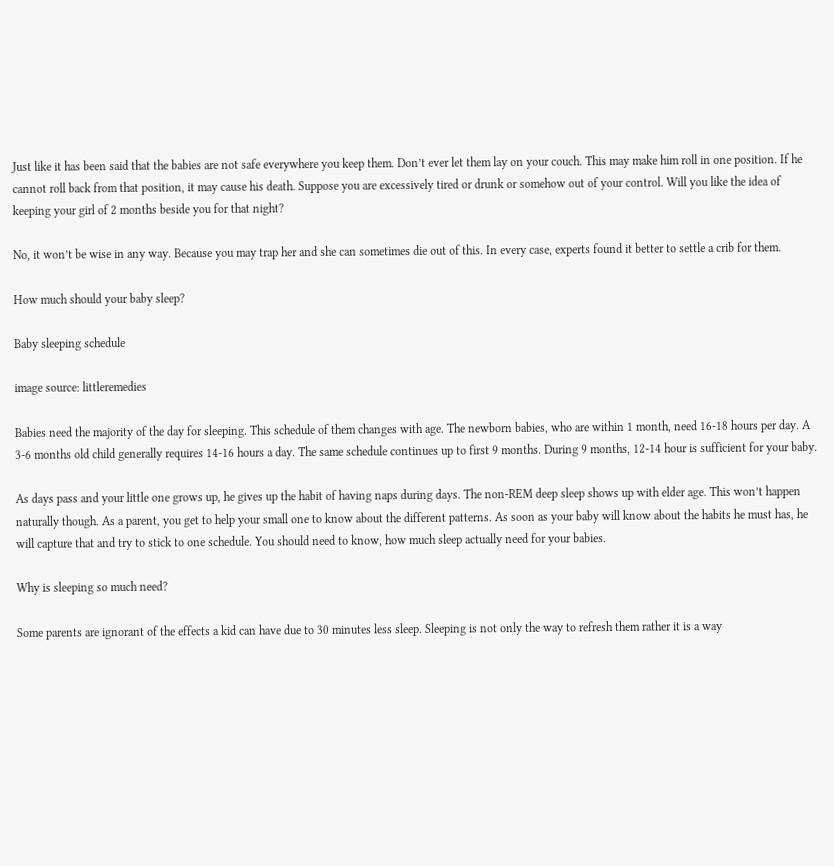Just like it has been said that the babies are not safe everywhere you keep them. Don’t ever let them lay on your couch. This may make him roll in one position. If he cannot roll back from that position, it may cause his death. Suppose you are excessively tired or drunk or somehow out of your control. Will you like the idea of keeping your girl of 2 months beside you for that night?

No, it won’t be wise in any way. Because you may trap her and she can sometimes die out of this. In every case, experts found it better to settle a crib for them.

How much should your baby sleep?

Baby sleeping schedule

image source: littleremedies

Babies need the majority of the day for sleeping. This schedule of them changes with age. The newborn babies, who are within 1 month, need 16-18 hours per day. A 3-6 months old child generally requires 14-16 hours a day. The same schedule continues up to first 9 months. During 9 months, 12-14 hour is sufficient for your baby.

As days pass and your little one grows up, he gives up the habit of having naps during days. The non-REM deep sleep shows up with elder age. This won’t happen naturally though. As a parent, you get to help your small one to know about the different patterns. As soon as your baby will know about the habits he must has, he will capture that and try to stick to one schedule. You should need to know, how much sleep actually need for your babies.

Why is sleeping so much need?

Some parents are ignorant of the effects a kid can have due to 30 minutes less sleep. Sleeping is not only the way to refresh them rather it is a way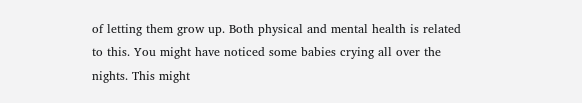of letting them grow up. Both physical and mental health is related to this. You might have noticed some babies crying all over the nights. This might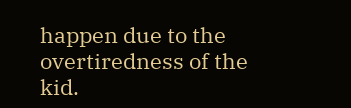happen due to the overtiredness of the kid.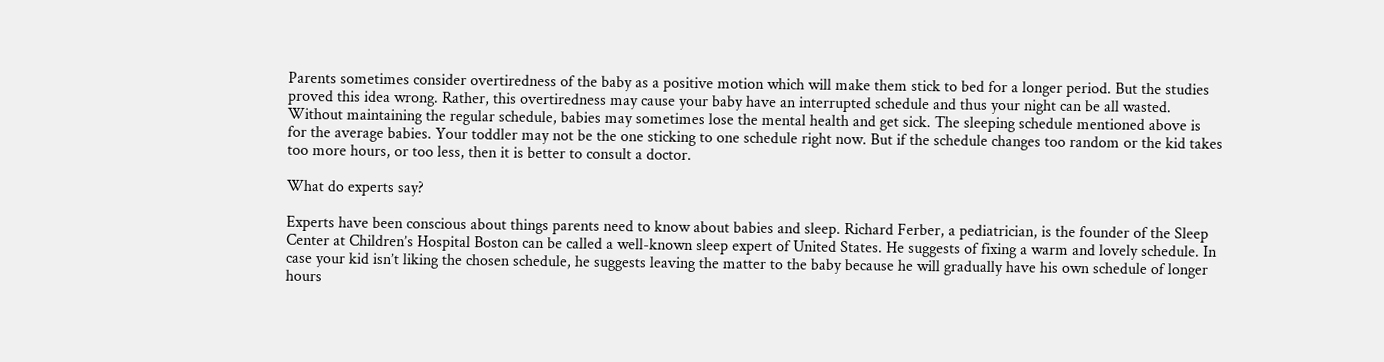Parents sometimes consider overtiredness of the baby as a positive motion which will make them stick to bed for a longer period. But the studies proved this idea wrong. Rather, this overtiredness may cause your baby have an interrupted schedule and thus your night can be all wasted. Without maintaining the regular schedule, babies may sometimes lose the mental health and get sick. The sleeping schedule mentioned above is for the average babies. Your toddler may not be the one sticking to one schedule right now. But if the schedule changes too random or the kid takes too more hours, or too less, then it is better to consult a doctor.

What do experts say?

Experts have been conscious about things parents need to know about babies and sleep. Richard Ferber, a pediatrician, is the founder of the Sleep Center at Children’s Hospital Boston can be called a well-known sleep expert of United States. He suggests of fixing a warm and lovely schedule. In case your kid isn’t liking the chosen schedule, he suggests leaving the matter to the baby because he will gradually have his own schedule of longer hours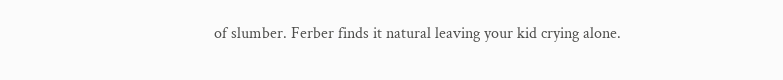of slumber. Ferber finds it natural leaving your kid crying alone.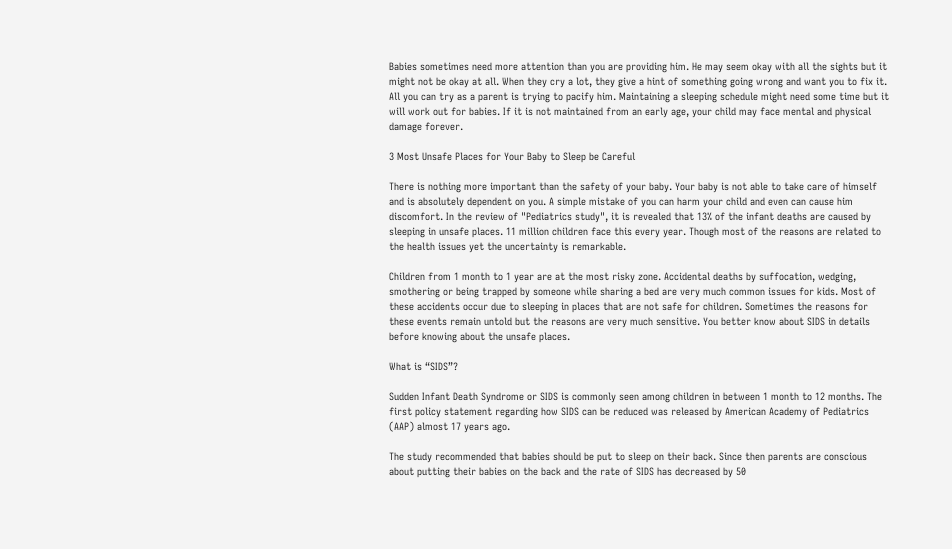Babies sometimes need more attention than you are providing him. He may seem okay with all the sights but it might not be okay at all. When they cry a lot, they give a hint of something going wrong and want you to fix it. All you can try as a parent is trying to pacify him. Maintaining a sleeping schedule might need some time but it will work out for babies. If it is not maintained from an early age, your child may face mental and physical damage forever.

3 Most Unsafe Places for Your Baby to Sleep be Careful

There is nothing more important than the safety of your baby. Your baby is not able to take care of himself and is absolutely dependent on you. A simple mistake of you can harm your child and even can cause him discomfort. In the review of "Pediatrics study", it is revealed that 13% of the infant deaths are caused by sleeping in unsafe places. 11 million children face this every year. Though most of the reasons are related to the health issues yet the uncertainty is remarkable.

Children from 1 month to 1 year are at the most risky zone. Accidental deaths by suffocation, wedging, smothering or being trapped by someone while sharing a bed are very much common issues for kids. Most of these accidents occur due to sleeping in places that are not safe for children. Sometimes the reasons for these events remain untold but the reasons are very much sensitive. You better know about SIDS in details before knowing about the unsafe places.

What is “SIDS”?

Sudden Infant Death Syndrome or SIDS is commonly seen among children in between 1 month to 12 months. The first policy statement regarding how SIDS can be reduced was released by American Academy of Pediatrics (AAP) almost 17 years ago.

The study recommended that babies should be put to sleep on their back. Since then parents are conscious about putting their babies on the back and the rate of SIDS has decreased by 50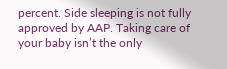percent. Side sleeping is not fully approved by AAP. Taking care of your baby isn’t the only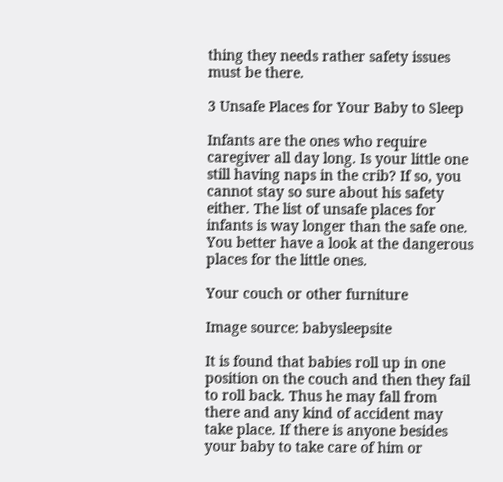thing they needs rather safety issues must be there.

3 Unsafe Places for Your Baby to Sleep

Infants are the ones who require caregiver all day long. Is your little one still having naps in the crib? If so, you cannot stay so sure about his safety either. The list of unsafe places for infants is way longer than the safe one. You better have a look at the dangerous places for the little ones.

Your couch or other furniture

Image source: babysleepsite

It is found that babies roll up in one position on the couch and then they fail to roll back. Thus he may fall from there and any kind of accident may take place. If there is anyone besides your baby to take care of him or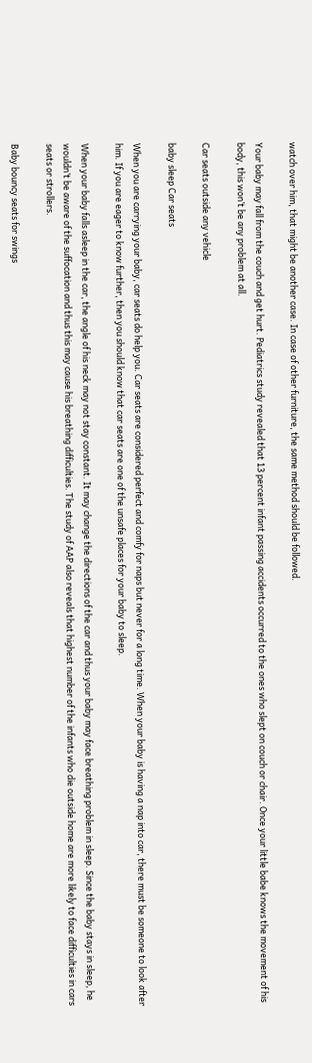watch over him, that might be another case. In case of other furniture, the same method should be followed.

Your baby may fall from the couch and get hurt. Pediatrics study revealed that 13 percent infant passing accidents occurred to the ones who slept on couch or chair. Once your little babe knows the movement of his body, this won’t be any problem at all.

Car seats outside any vehicle

baby sleep Car seats

When you are carrying your baby, car seats do help you. Car seats are considered perfect and comfy for naps but never for a long time. When your baby is having a nap into car, there must be someone to look after him. If you are eager to know further, then you should know that car seats are one of the unsafe places for your baby to sleep.

When your baby falls asleep in the car, the angle of his neck may not stay constant. It may change the directions of the car and thus your baby may face breathing problem in sleep. Since the baby stays in sleep, he wouldn’t be aware of the suffocation and thus this may cause his breathing difficulties. The study of AAP also reveals that highest number of the infants who die outside home are more likely to face difficulties in cars seats or strollers.

Baby bouncy seats for swings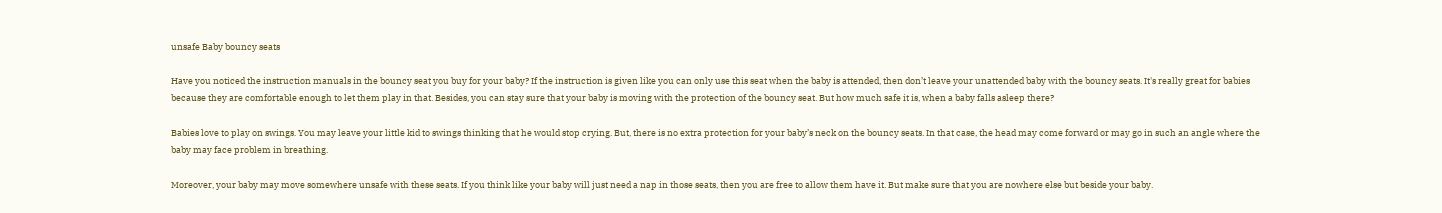unsafe Baby bouncy seats

Have you noticed the instruction manuals in the bouncy seat you buy for your baby? If the instruction is given like you can only use this seat when the baby is attended, then don’t leave your unattended baby with the bouncy seats. It's really great for babies because they are comfortable enough to let them play in that. Besides, you can stay sure that your baby is moving with the protection of the bouncy seat. But how much safe it is, when a baby falls asleep there?

Babies love to play on swings. You may leave your little kid to swings thinking that he would stop crying. But, there is no extra protection for your baby’s neck on the bouncy seats. In that case, the head may come forward or may go in such an angle where the baby may face problem in breathing.

Moreover, your baby may move somewhere unsafe with these seats. If you think like your baby will just need a nap in those seats, then you are free to allow them have it. But make sure that you are nowhere else but beside your baby.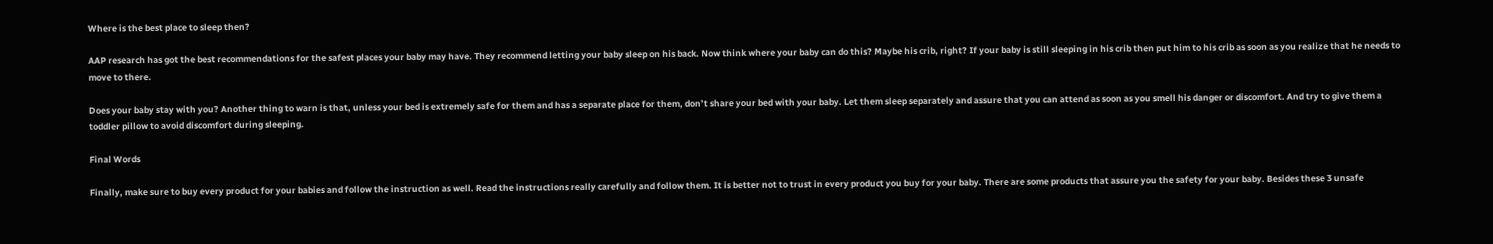Where is the best place to sleep then?

AAP research has got the best recommendations for the safest places your baby may have. They recommend letting your baby sleep on his back. Now think where your baby can do this? Maybe his crib, right? If your baby is still sleeping in his crib then put him to his crib as soon as you realize that he needs to move to there.

Does your baby stay with you? Another thing to warn is that, unless your bed is extremely safe for them and has a separate place for them, don’t share your bed with your baby. Let them sleep separately and assure that you can attend as soon as you smell his danger or discomfort. And try to give them a toddler pillow to avoid discomfort during sleeping.

Final Words

Finally, make sure to buy every product for your babies and follow the instruction as well. Read the instructions really carefully and follow them. It is better not to trust in every product you buy for your baby. There are some products that assure you the safety for your baby. Besides these 3 unsafe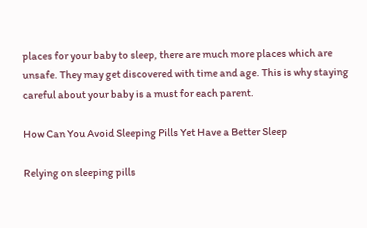places for your baby to sleep, there are much more places which are unsafe. They may get discovered with time and age. This is why staying careful about your baby is a must for each parent.

How Can You Avoid Sleeping Pills Yet Have a Better Sleep

Relying on sleeping pills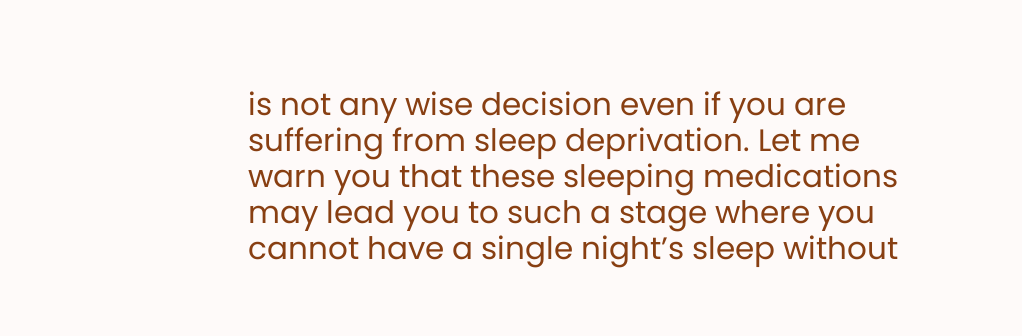is not any wise decision even if you are suffering from sleep deprivation. Let me warn you that these sleeping medications may lead you to such a stage where you cannot have a single night’s sleep without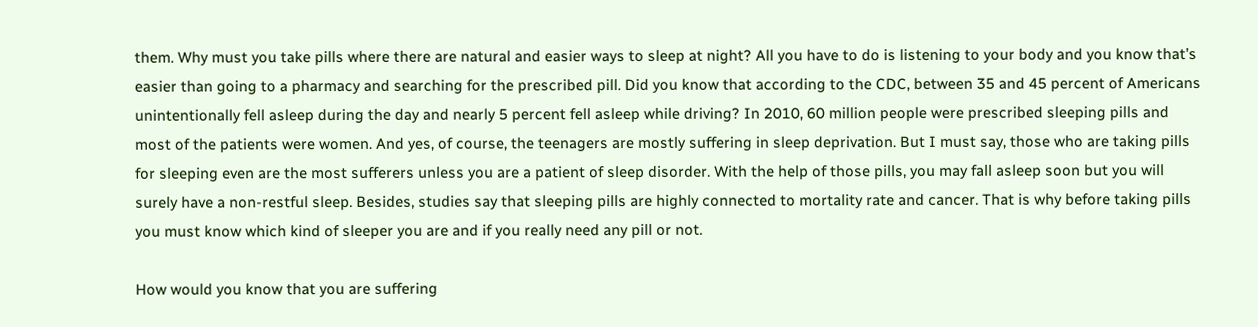them. Why must you take pills where there are natural and easier ways to sleep at night? All you have to do is listening to your body and you know that’s easier than going to a pharmacy and searching for the prescribed pill. Did you know that according to the CDC, between 35 and 45 percent of Americans unintentionally fell asleep during the day and nearly 5 percent fell asleep while driving? In 2010, 60 million people were prescribed sleeping pills and most of the patients were women. And yes, of course, the teenagers are mostly suffering in sleep deprivation. But I must say, those who are taking pills for sleeping even are the most sufferers unless you are a patient of sleep disorder. With the help of those pills, you may fall asleep soon but you will surely have a non-restful sleep. Besides, studies say that sleeping pills are highly connected to mortality rate and cancer. That is why before taking pills you must know which kind of sleeper you are and if you really need any pill or not.

How would you know that you are suffering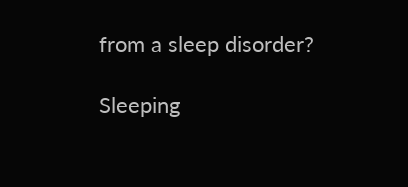from a sleep disorder?

Sleeping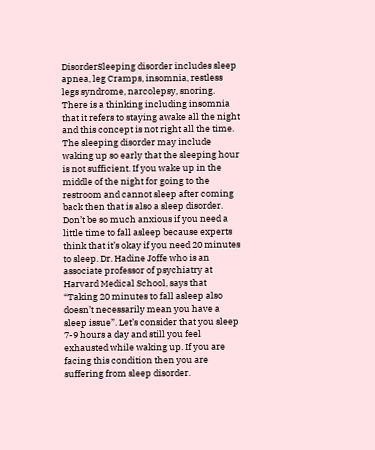DisorderSleeping disorder includes sleep apnea, leg Cramps, insomnia, restless legs syndrome, narcolepsy, snoring. There is a thinking including insomnia that it refers to staying awake all the night and this concept is not right all the time. The sleeping disorder may include waking up so early that the sleeping hour is not sufficient. If you wake up in the middle of the night for going to the restroom and cannot sleep after coming back then that is also a sleep disorder. Don’t be so much anxious if you need a little time to fall asleep because experts think that it’s okay if you need 20 minutes to sleep. Dr. Hadine Joffe who is an associate professor of psychiatry at Harvard Medical School, says that “Taking 20 minutes to fall asleep also doesn’t necessarily mean you have a sleep issue”. Let’s consider that you sleep 7-9 hours a day and still you feel exhausted while waking up. If you are facing this condition then you are suffering from sleep disorder.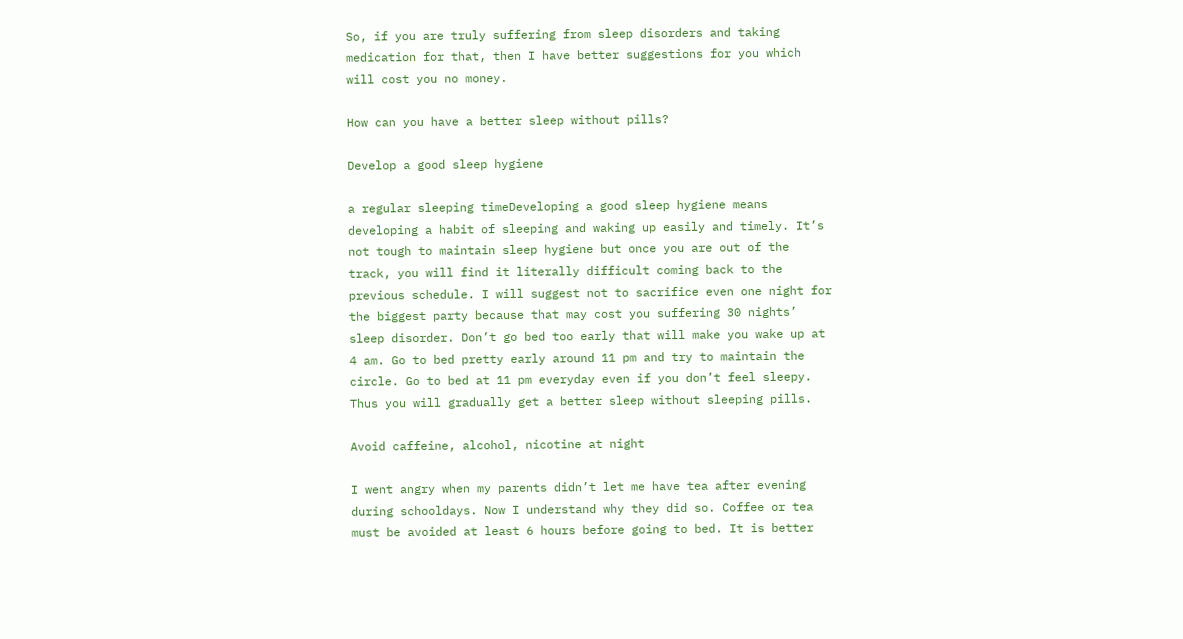So, if you are truly suffering from sleep disorders and taking medication for that, then I have better suggestions for you which will cost you no money.

How can you have a better sleep without pills?

Develop a good sleep hygiene

a regular sleeping timeDeveloping a good sleep hygiene means developing a habit of sleeping and waking up easily and timely. It’s not tough to maintain sleep hygiene but once you are out of the track, you will find it literally difficult coming back to the previous schedule. I will suggest not to sacrifice even one night for the biggest party because that may cost you suffering 30 nights’ sleep disorder. Don’t go bed too early that will make you wake up at 4 am. Go to bed pretty early around 11 pm and try to maintain the circle. Go to bed at 11 pm everyday even if you don’t feel sleepy. Thus you will gradually get a better sleep without sleeping pills.

Avoid caffeine, alcohol, nicotine at night

I went angry when my parents didn’t let me have tea after evening during schooldays. Now I understand why they did so. Coffee or tea must be avoided at least 6 hours before going to bed. It is better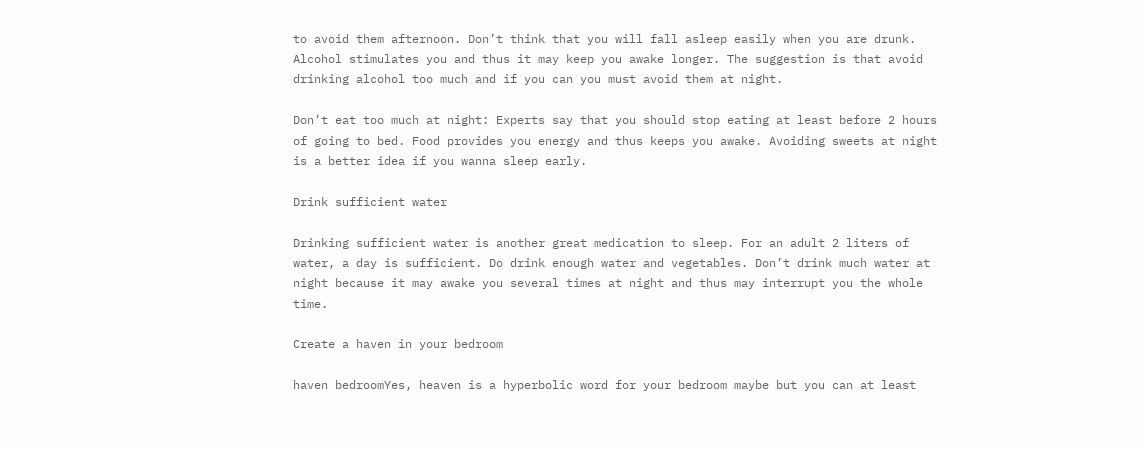to avoid them afternoon. Don’t think that you will fall asleep easily when you are drunk. Alcohol stimulates you and thus it may keep you awake longer. The suggestion is that avoid drinking alcohol too much and if you can you must avoid them at night.

Don’t eat too much at night: Experts say that you should stop eating at least before 2 hours of going to bed. Food provides you energy and thus keeps you awake. Avoiding sweets at night is a better idea if you wanna sleep early.

Drink sufficient water

Drinking sufficient water is another great medication to sleep. For an adult 2 liters of water, a day is sufficient. Do drink enough water and vegetables. Don’t drink much water at night because it may awake you several times at night and thus may interrupt you the whole time.

Create a haven in your bedroom

haven bedroomYes, heaven is a hyperbolic word for your bedroom maybe but you can at least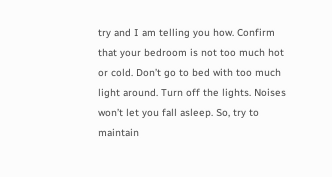try and I am telling you how. Confirm that your bedroom is not too much hot or cold. Don’t go to bed with too much light around. Turn off the lights. Noises won’t let you fall asleep. So, try to maintain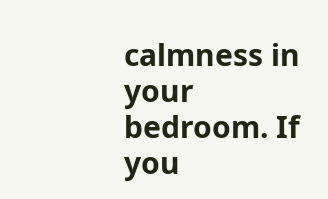calmness in your bedroom. If you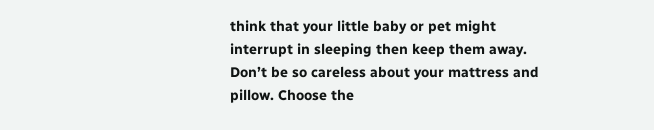think that your little baby or pet might interrupt in sleeping then keep them away. Don’t be so careless about your mattress and pillow. Choose the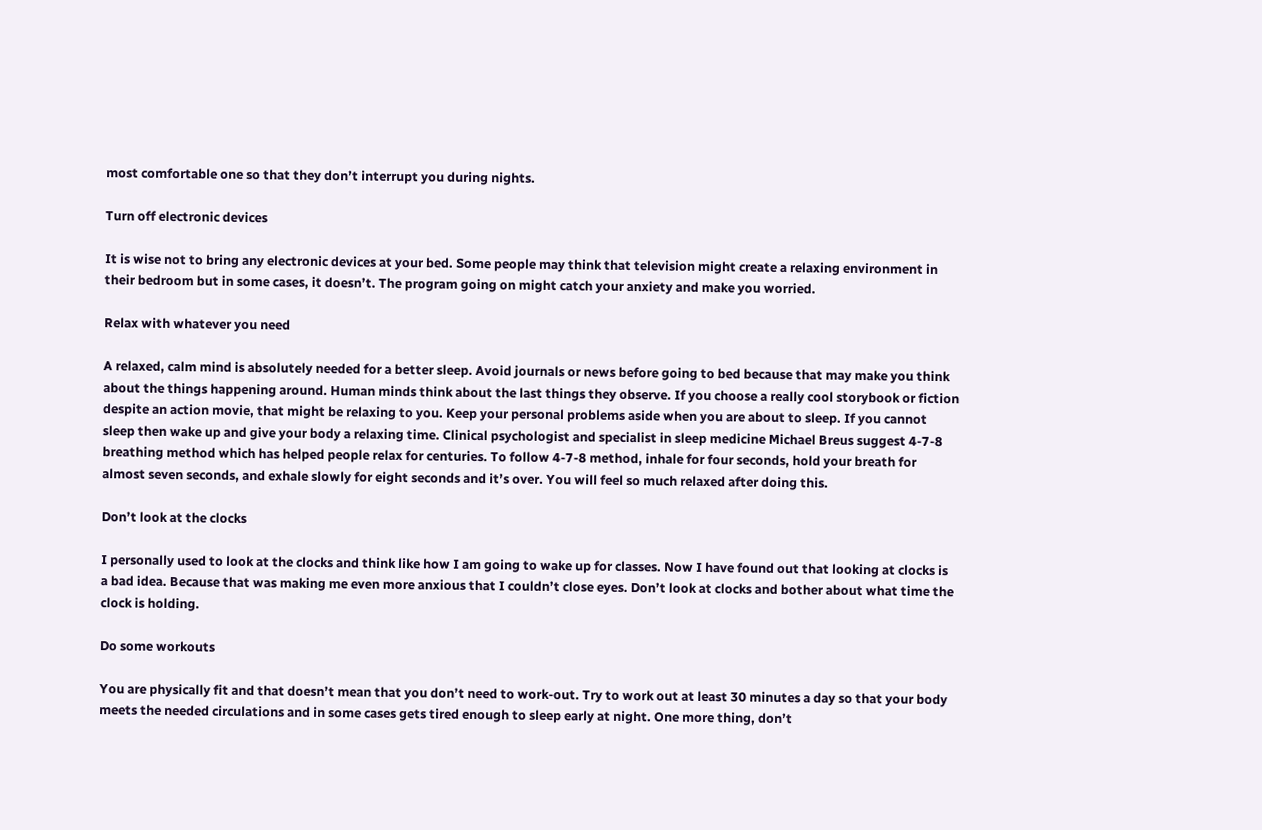most comfortable one so that they don’t interrupt you during nights.

Turn off electronic devices

It is wise not to bring any electronic devices at your bed. Some people may think that television might create a relaxing environment in their bedroom but in some cases, it doesn’t. The program going on might catch your anxiety and make you worried.

Relax with whatever you need

A relaxed, calm mind is absolutely needed for a better sleep. Avoid journals or news before going to bed because that may make you think about the things happening around. Human minds think about the last things they observe. If you choose a really cool storybook or fiction despite an action movie, that might be relaxing to you. Keep your personal problems aside when you are about to sleep. If you cannot sleep then wake up and give your body a relaxing time. Clinical psychologist and specialist in sleep medicine Michael Breus suggest 4-7-8 breathing method which has helped people relax for centuries. To follow 4-7-8 method, inhale for four seconds, hold your breath for almost seven seconds, and exhale slowly for eight seconds and it’s over. You will feel so much relaxed after doing this.

Don’t look at the clocks

I personally used to look at the clocks and think like how I am going to wake up for classes. Now I have found out that looking at clocks is a bad idea. Because that was making me even more anxious that I couldn’t close eyes. Don’t look at clocks and bother about what time the clock is holding.

Do some workouts

You are physically fit and that doesn’t mean that you don’t need to work-out. Try to work out at least 30 minutes a day so that your body meets the needed circulations and in some cases gets tired enough to sleep early at night. One more thing, don’t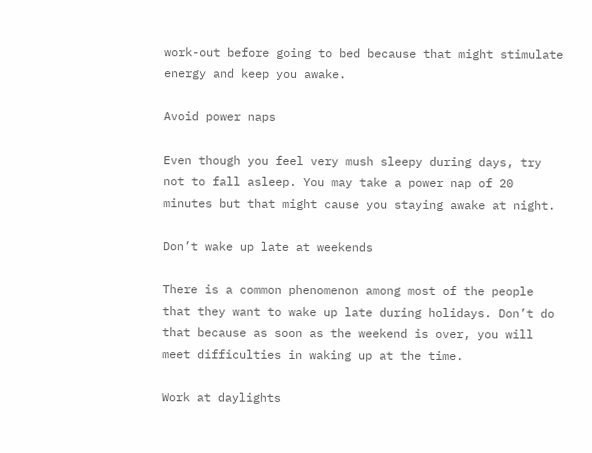work-out before going to bed because that might stimulate energy and keep you awake.

Avoid power naps

Even though you feel very mush sleepy during days, try not to fall asleep. You may take a power nap of 20 minutes but that might cause you staying awake at night.

Don’t wake up late at weekends

There is a common phenomenon among most of the people that they want to wake up late during holidays. Don’t do that because as soon as the weekend is over, you will meet difficulties in waking up at the time.

Work at daylights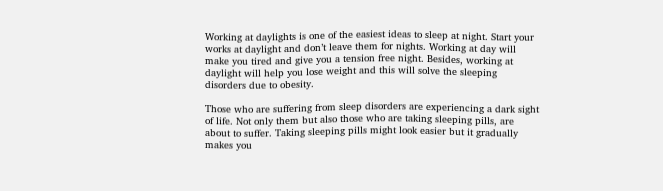Working at daylights is one of the easiest ideas to sleep at night. Start your works at daylight and don’t leave them for nights. Working at day will make you tired and give you a tension free night. Besides, working at daylight will help you lose weight and this will solve the sleeping disorders due to obesity.

Those who are suffering from sleep disorders are experiencing a dark sight of life. Not only them but also those who are taking sleeping pills, are about to suffer. Taking sleeping pills might look easier but it gradually makes you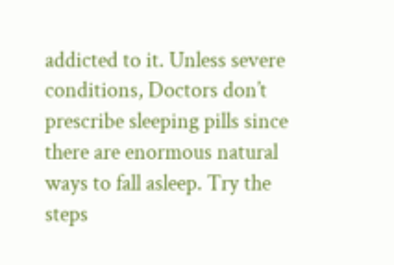addicted to it. Unless severe conditions, Doctors don’t prescribe sleeping pills since there are enormous natural ways to fall asleep. Try the steps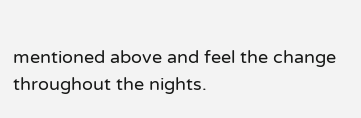mentioned above and feel the change throughout the nights.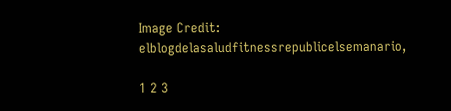Image Credit: elblogdelasaludfitnessrepublicelsemanario,

1 2 3